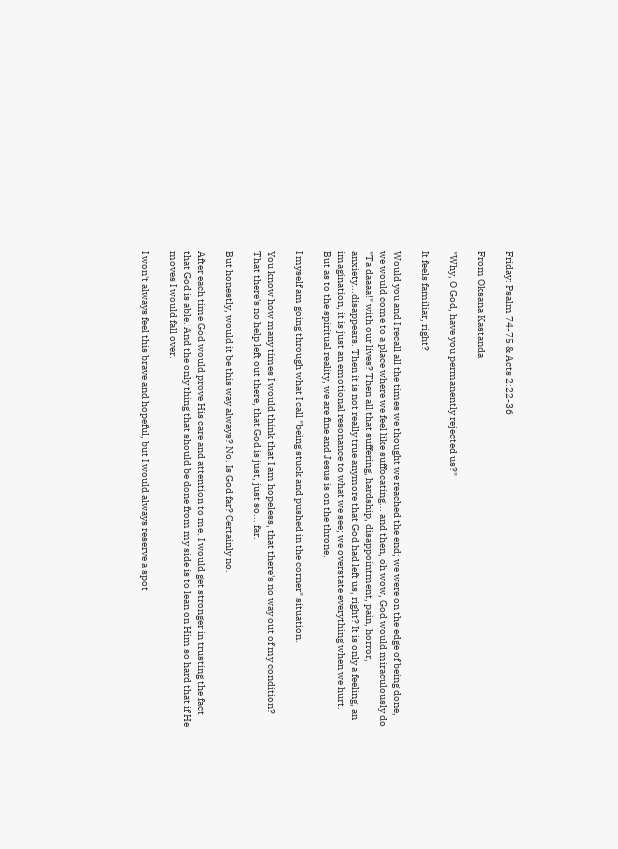Friday: Psalm 74-75 & Acts 2:22-36

From Oksana Kastanda

"Why, O God, have you permanently rejected us?"

It feels familiar, right?

Would you and I recall all the times we thought we reached the end; we were on the edge of being done, we would come to a place where we feel like suffocating... and then, oh wow, God would miraculously do "Ta daaaa!" with our lives? Then all that suffering, hardship, disappointment, pain, horror, anxiety...disappears. Then it is not really true anymore that God had left us, right? It is only a feeling, an imagination, it is just an emotional resonance to what we see; we overstate everything when we hurt. But as to the spiritual reality, we are fine and Jesus is on the throne.

I myself am going through what I call "being stuck and pushed in the corner" situation.

You know how many times I would think that I am hopeless, that there's no way out of my condition? That there's no help left out there, that God is just, just so... far.

But honestly, would it be this way always? No. Is God far? Certainly no.

After each time God would prove His care and attention to me. I would get stronger in trusting the fact that God is able. And the only thing that should be done from my side is to lean on Him so hard that if He moves I would fall over.

I won't always feel this brave and hopeful, but I would always reserve a spot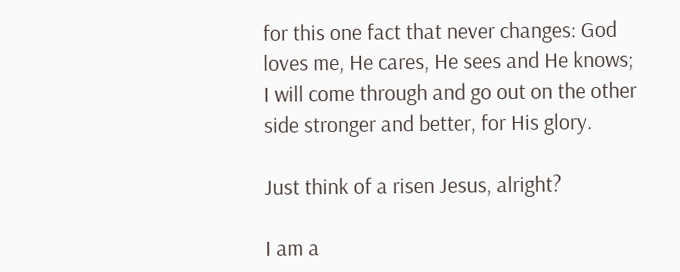for this one fact that never changes: God loves me, He cares, He sees and He knows; I will come through and go out on the other side stronger and better, for His glory.

Just think of a risen Jesus, alright?

I am a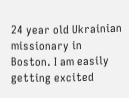24 year old Ukrainian missionary in Boston. I am easily getting excited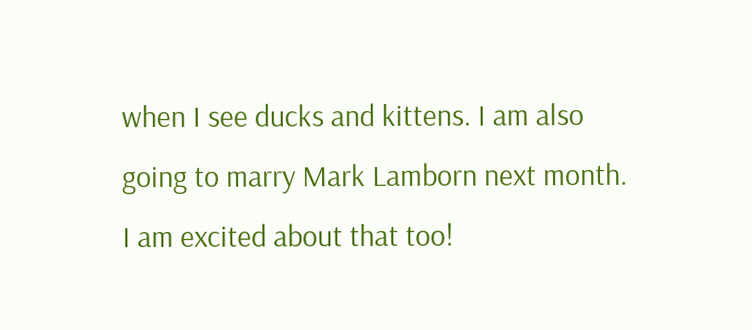when I see ducks and kittens. I am also going to marry Mark Lamborn next month. I am excited about that too!